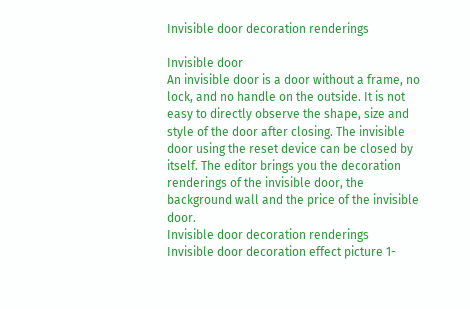Invisible door decoration renderings

Invisible door
An invisible door is a door without a frame, no lock, and no handle on the outside. It is not easy to directly observe the shape, size and style of the door after closing. The invisible door using the reset device can be closed by itself. The editor brings you the decoration renderings of the invisible door, the background wall and the price of the invisible door.
Invisible door decoration renderings
Invisible door decoration effect picture 1-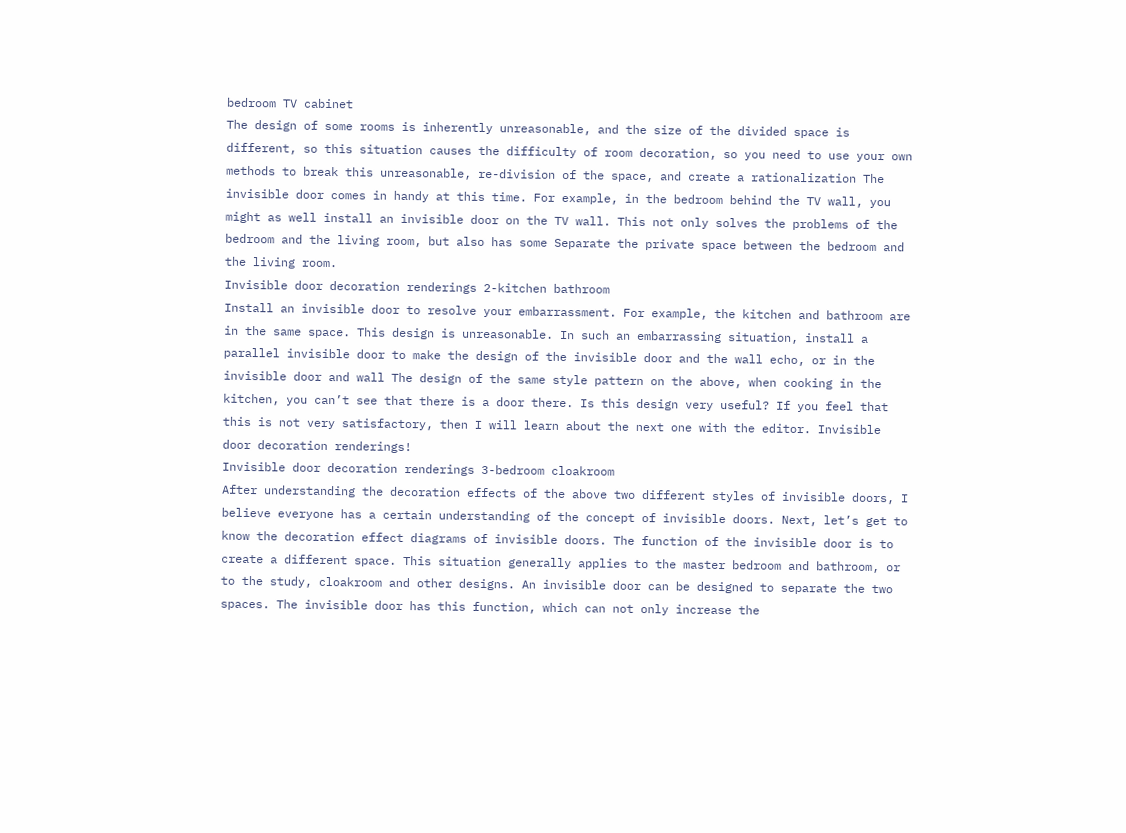bedroom TV cabinet
The design of some rooms is inherently unreasonable, and the size of the divided space is different, so this situation causes the difficulty of room decoration, so you need to use your own methods to break this unreasonable, re-division of the space, and create a rationalization The invisible door comes in handy at this time. For example, in the bedroom behind the TV wall, you might as well install an invisible door on the TV wall. This not only solves the problems of the bedroom and the living room, but also has some Separate the private space between the bedroom and the living room.
Invisible door decoration renderings 2-kitchen bathroom
Install an invisible door to resolve your embarrassment. For example, the kitchen and bathroom are in the same space. This design is unreasonable. In such an embarrassing situation, install a parallel invisible door to make the design of the invisible door and the wall echo, or in the invisible door and wall The design of the same style pattern on the above, when cooking in the kitchen, you can’t see that there is a door there. Is this design very useful? If you feel that this is not very satisfactory, then I will learn about the next one with the editor. Invisible door decoration renderings!
Invisible door decoration renderings 3-bedroom cloakroom
After understanding the decoration effects of the above two different styles of invisible doors, I believe everyone has a certain understanding of the concept of invisible doors. Next, let’s get to know the decoration effect diagrams of invisible doors. The function of the invisible door is to create a different space. This situation generally applies to the master bedroom and bathroom, or to the study, cloakroom and other designs. An invisible door can be designed to separate the two spaces. The invisible door has this function, which can not only increase the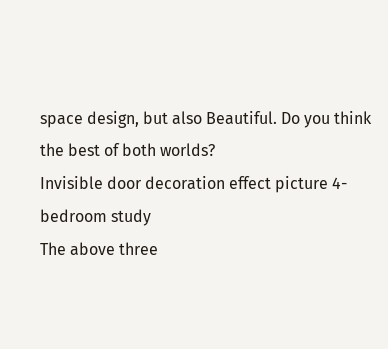space design, but also Beautiful. Do you think the best of both worlds?
Invisible door decoration effect picture 4-bedroom study
The above three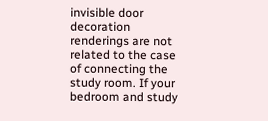invisible door decoration renderings are not related to the case of connecting the study room. If your bedroom and study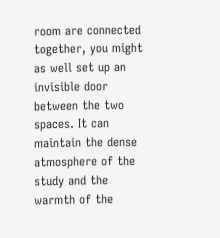room are connected together, you might as well set up an invisible door between the two spaces. It can maintain the dense atmosphere of the study and the warmth of the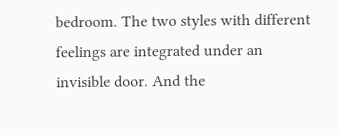bedroom. The two styles with different feelings are integrated under an invisible door. And the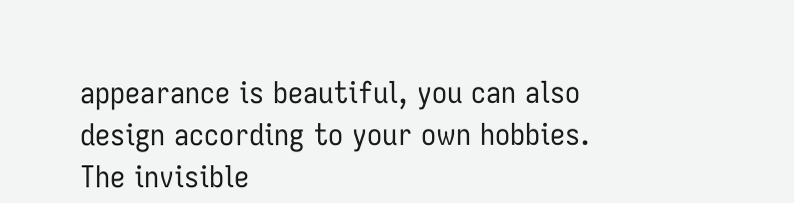appearance is beautiful, you can also design according to your own hobbies. The invisible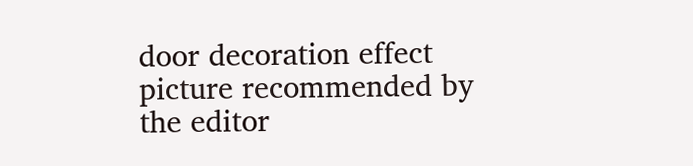door decoration effect picture recommended by the editor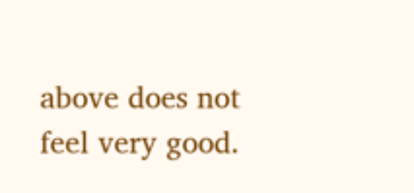above does not feel very good.